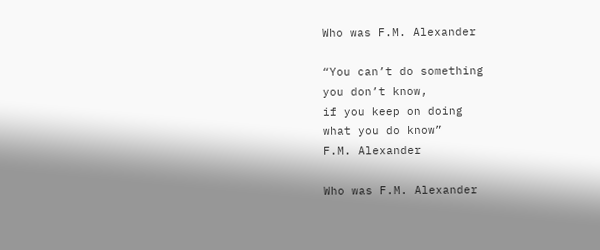Who was F.M. Alexander

“You can’t do something
you don’t know,
if you keep on doing
what you do know”
F.M. Alexander

Who was F.M. Alexander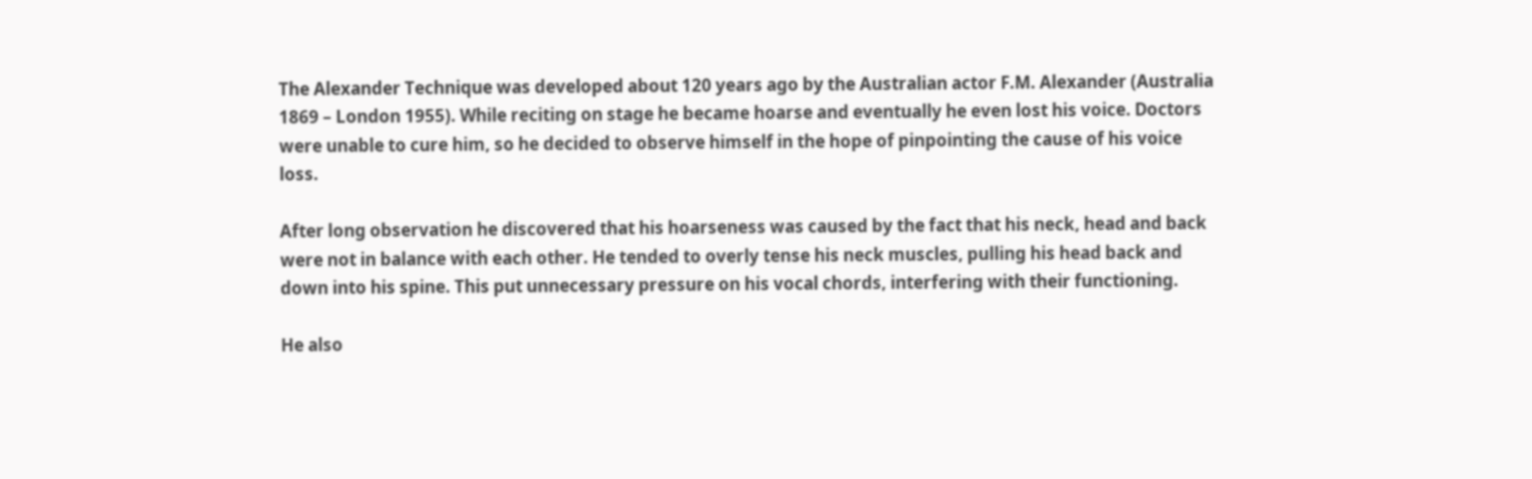The Alexander Technique was developed about 120 years ago by the Australian actor F.M. Alexander (Australia 1869 – London 1955). While reciting on stage he became hoarse and eventually he even lost his voice. Doctors were unable to cure him, so he decided to observe himself in the hope of pinpointing the cause of his voice loss.

After long observation he discovered that his hoarseness was caused by the fact that his neck, head and back were not in balance with each other. He tended to overly tense his neck muscles, pulling his head back and down into his spine. This put unnecessary pressure on his vocal chords, interfering with their functioning.

He also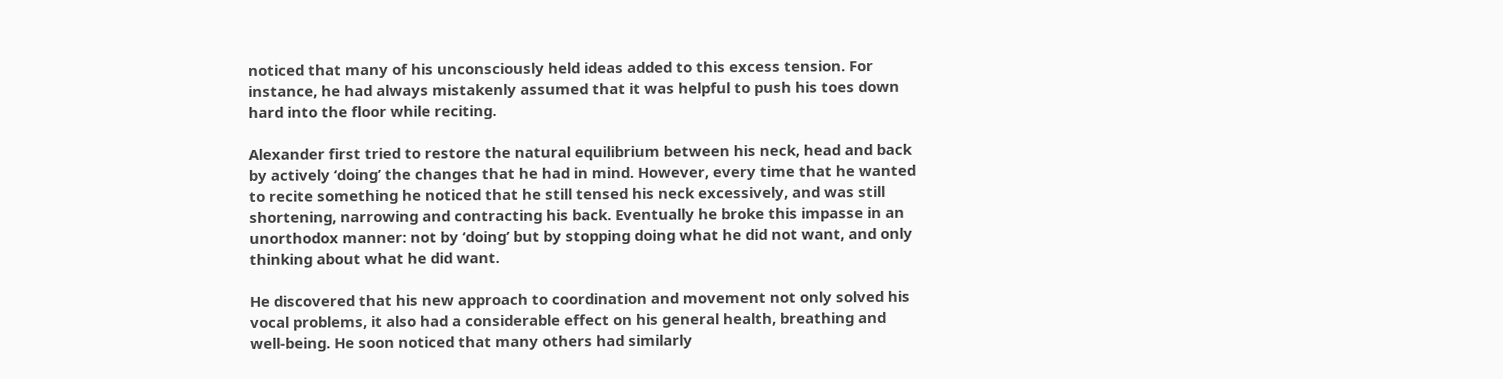noticed that many of his unconsciously held ideas added to this excess tension. For instance, he had always mistakenly assumed that it was helpful to push his toes down hard into the floor while reciting.

Alexander first tried to restore the natural equilibrium between his neck, head and back by actively ‘doing’ the changes that he had in mind. However, every time that he wanted to recite something he noticed that he still tensed his neck excessively, and was still shortening, narrowing and contracting his back. Eventually he broke this impasse in an unorthodox manner: not by ‘doing’ but by stopping doing what he did not want, and only thinking about what he did want.

He discovered that his new approach to coordination and movement not only solved his vocal problems, it also had a considerable effect on his general health, breathing and well-being. He soon noticed that many others had similarly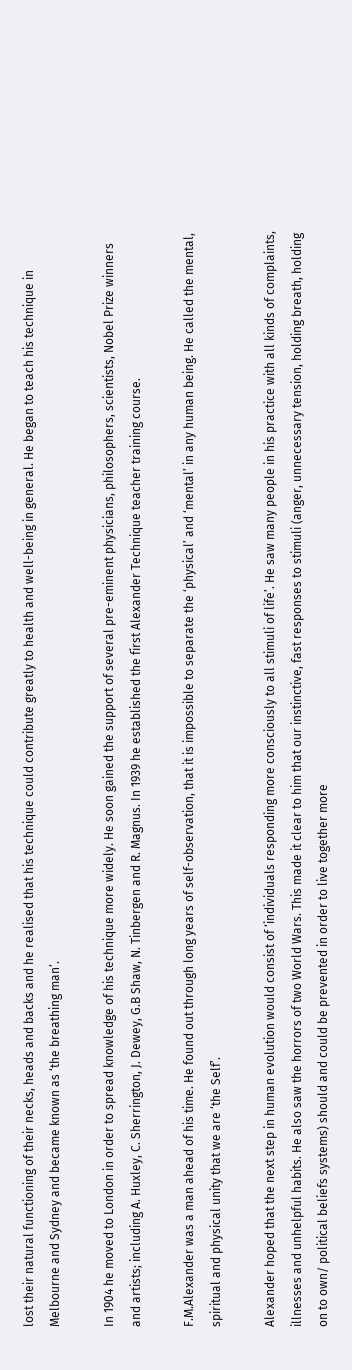lost their natural functioning of their necks, heads and backs and he realised that his technique could contribute greatly to health and well-being in general. He began to teach his technique in Melbourne and Sydney and became known as ‘the breathing man’.

In 1904 he moved to London in order to spread knowledge of his technique more widely. He soon gained the support of several pre-eminent physicians, philosophers, scientists, Nobel Prize winners and artists; including A. Huxley, C. Sherrington, J. Dewey, G.B Shaw, N. Tinbergen and R. Magnus. In 1939 he established the first Alexander Technique teacher training course.

F.M.Alexander was a man ahead of his time. He found out through long years of self-observation, that it is impossible to separate the ‘physical’ and ‘mental’ in any human being. He called the mental, spiritual and physical unity that we are ‘the Self’.

Alexander hoped that the next step in human evolution would consist of ‘individuals responding more consciously to all stimuli of life’. He saw many people in his practice with all kinds of complaints, illnesses and unhelpful habits. He also saw the horrors of two World Wars. This made it clear to him that our instinctive, fast responses to stimuli (anger, unnecessary tension, holding breath, holding on to own/ political beliefs systems) should and could be prevented in order to live together more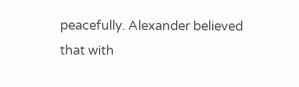peacefully. Alexander believed that with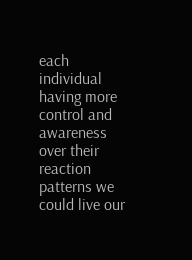each individual having more control and awareness over their reaction patterns we could live our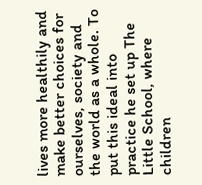lives more healthily and make better choices for ourselves, society and the world as a whole. To put this ideal into practice he set up The Little School, where children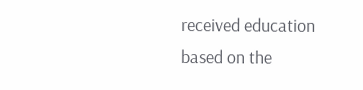received education based on the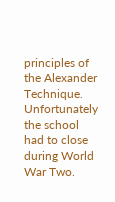principles of the Alexander Technique. Unfortunately the school had to close during World War Two.